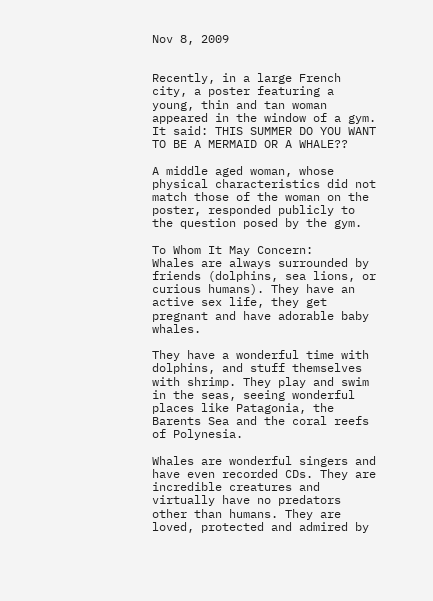Nov 8, 2009


Recently, in a large French city, a poster featuring a young, thin and tan woman appeared in the window of a gym. It said: THIS SUMMER DO YOU WANT TO BE A MERMAID OR A WHALE??

A middle aged woman, whose physical characteristics did not match those of the woman on the poster, responded publicly to the question posed by the gym.

To Whom It May Concern:
Whales are always surrounded by friends (dolphins, sea lions, or curious humans). They have an active sex life, they get pregnant and have adorable baby whales.

They have a wonderful time with dolphins, and stuff themselves with shrimp. They play and swim in the seas, seeing wonderful places like Patagonia, the Barents Sea and the coral reefs of Polynesia.

Whales are wonderful singers and have even recorded CDs. They are incredible creatures and virtually have no predators other than humans. They are loved, protected and admired by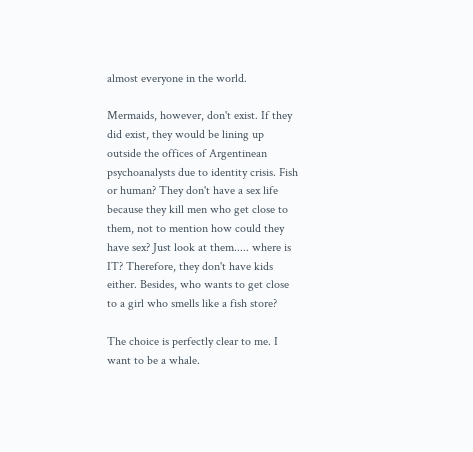almost everyone in the world.

Mermaids, however, don't exist. If they did exist, they would be lining up outside the offices of Argentinean psychoanalysts due to identity crisis. Fish or human? They don't have a sex life because they kill men who get close to them, not to mention how could they have sex? Just look at them..... where is IT? Therefore, they don't have kids either. Besides, who wants to get close to a girl who smells like a fish store?

The choice is perfectly clear to me. I want to be a whale.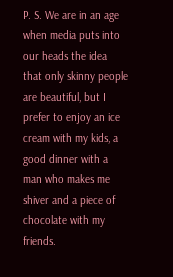P. S. We are in an age when media puts into our heads the idea that only skinny people are beautiful, but I prefer to enjoy an ice cream with my kids, a good dinner with a man who makes me shiver and a piece of chocolate with my friends.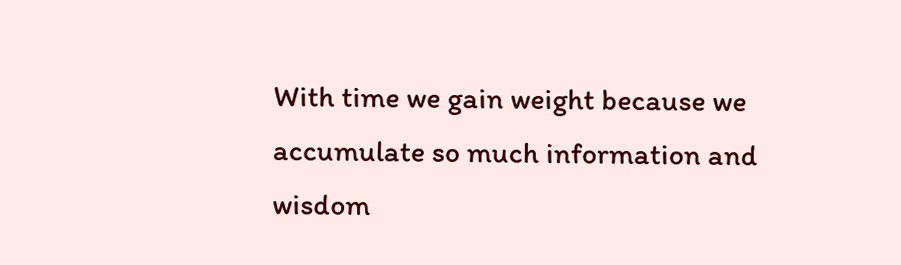With time we gain weight because we accumulate so much information and wisdom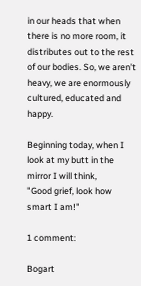in our heads that when there is no more room, it distributes out to the rest of our bodies. So, we aren't heavy, we are enormously cultured, educated and happy.

Beginning today, when I look at my butt in the mirror I will think,
"Good grief, look how smart I am!"

1 comment:

Bogart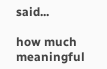said...

how much meaningful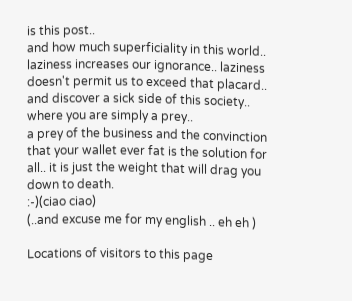is this post..
and how much superficiality in this world..
laziness increases our ignorance.. laziness doesn't permit us to exceed that placard.. and discover a sick side of this society.. where you are simply a prey..
a prey of the business and the convinction that your wallet ever fat is the solution for all.. it is just the weight that will drag you down to death.
:-)(ciao ciao)
(..and excuse me for my english .. eh eh )

Locations of visitors to this page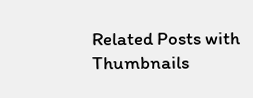Related Posts with Thumbnails